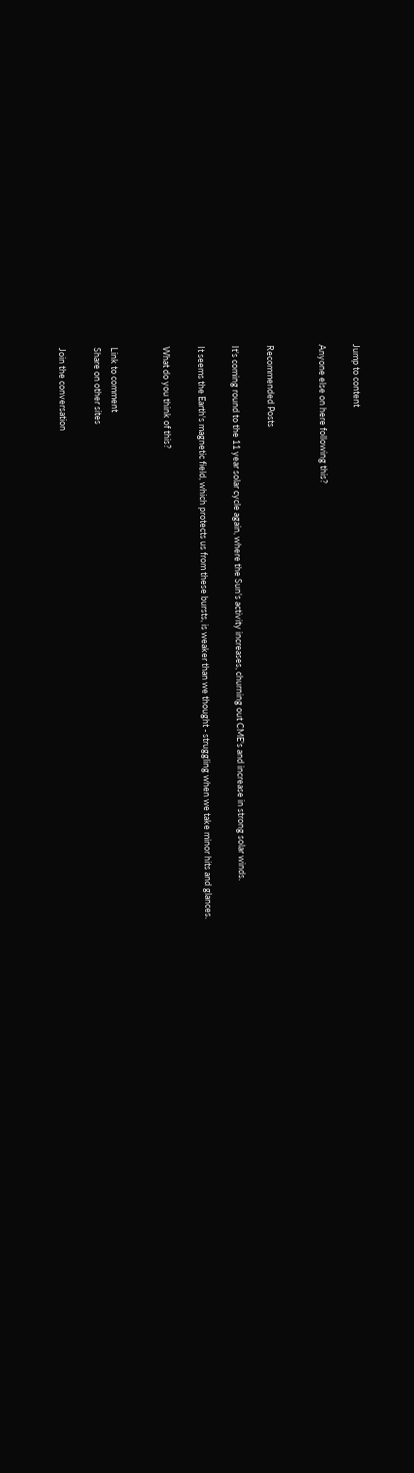Jump to content

Anyone else on here following this?


Recommended Posts

It's coming round to the 11 year solar cycle again, where the Sun's activity increases, churning out CME's and increase in strong solar winds.

It seems the Earth's magnetic field, which protects us from these bursts, is weaker than we thought - struggling when we take minor hits and glances.

What do you think of this?


Link to comment
Share on other sites

Join the conversation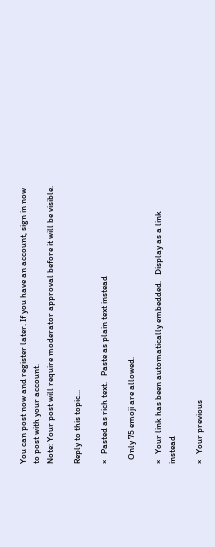You can post now and register later. If you have an account, sign in now to post with your account.
Note: Your post will require moderator approval before it will be visible.

Reply to this topic...

×   Pasted as rich text.   Paste as plain text instead

  Only 75 emoji are allowed.

×   Your link has been automatically embedded.   Display as a link instead

×   Your previous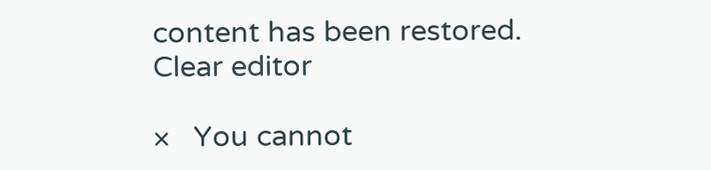content has been restored.   Clear editor

×   You cannot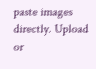paste images directly. Upload or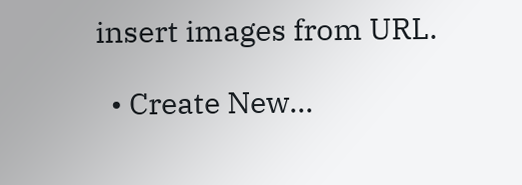insert images from URL.

  • Create New...